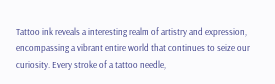Tattoo ink reveals a interesting realm of artistry and expression, encompassing a vibrant entire world that continues to seize our curiosity. Every stroke of a tattoo needle,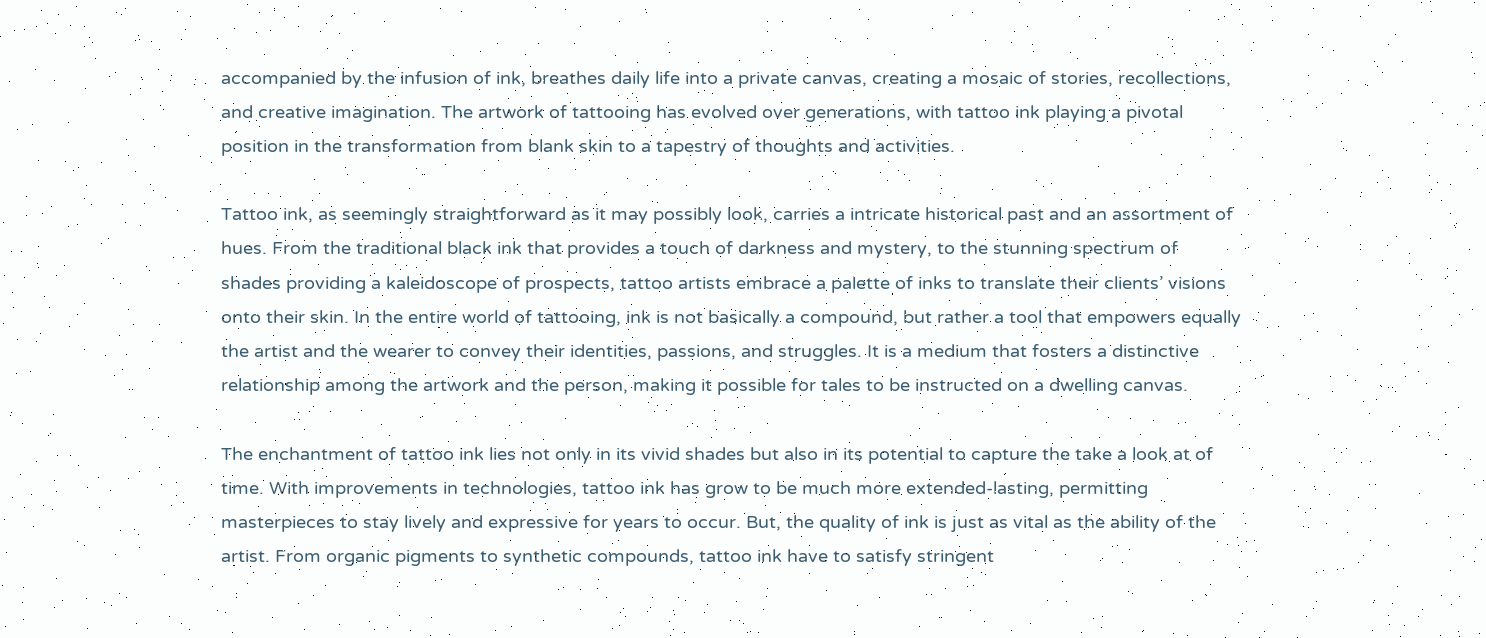accompanied by the infusion of ink, breathes daily life into a private canvas, creating a mosaic of stories, recollections, and creative imagination. The artwork of tattooing has evolved over generations, with tattoo ink playing a pivotal position in the transformation from blank skin to a tapestry of thoughts and activities.

Tattoo ink, as seemingly straightforward as it may possibly look, carries a intricate historical past and an assortment of hues. From the traditional black ink that provides a touch of darkness and mystery, to the stunning spectrum of shades providing a kaleidoscope of prospects, tattoo artists embrace a palette of inks to translate their clients’ visions onto their skin. In the entire world of tattooing, ink is not basically a compound, but rather a tool that empowers equally the artist and the wearer to convey their identities, passions, and struggles. It is a medium that fosters a distinctive relationship among the artwork and the person, making it possible for tales to be instructed on a dwelling canvas.

The enchantment of tattoo ink lies not only in its vivid shades but also in its potential to capture the take a look at of time. With improvements in technologies, tattoo ink has grow to be much more extended-lasting, permitting masterpieces to stay lively and expressive for years to occur. But, the quality of ink is just as vital as the ability of the artist. From organic pigments to synthetic compounds, tattoo ink have to satisfy stringent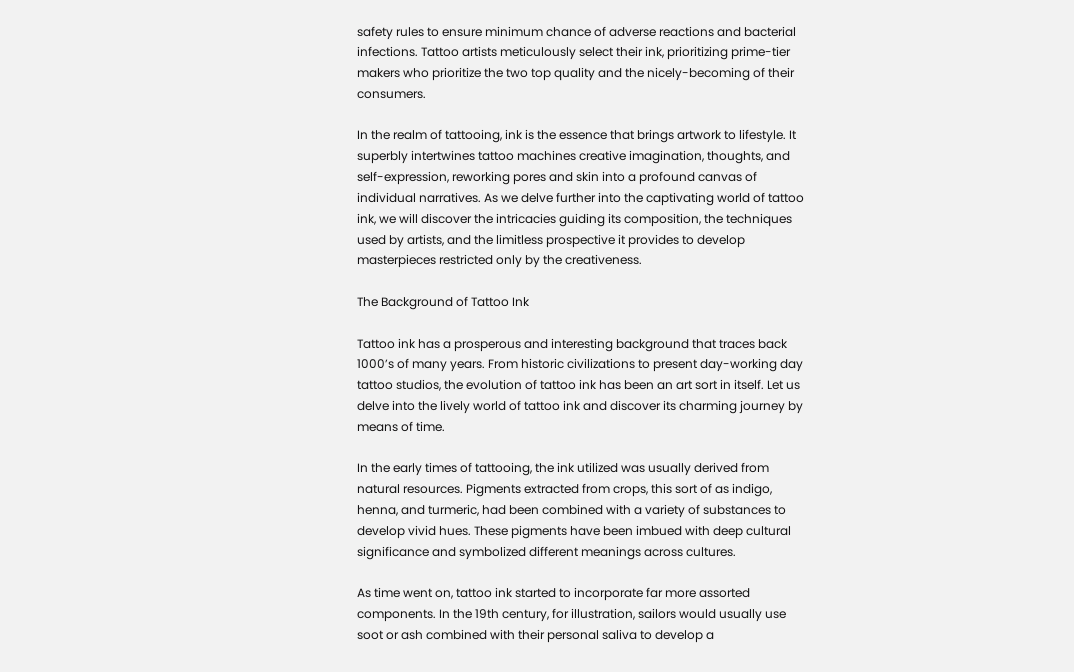safety rules to ensure minimum chance of adverse reactions and bacterial infections. Tattoo artists meticulously select their ink, prioritizing prime-tier makers who prioritize the two top quality and the nicely-becoming of their consumers.

In the realm of tattooing, ink is the essence that brings artwork to lifestyle. It superbly intertwines tattoo machines creative imagination, thoughts, and self-expression, reworking pores and skin into a profound canvas of individual narratives. As we delve further into the captivating world of tattoo ink, we will discover the intricacies guiding its composition, the techniques used by artists, and the limitless prospective it provides to develop masterpieces restricted only by the creativeness.

The Background of Tattoo Ink

Tattoo ink has a prosperous and interesting background that traces back 1000’s of many years. From historic civilizations to present day-working day tattoo studios, the evolution of tattoo ink has been an art sort in itself. Let us delve into the lively world of tattoo ink and discover its charming journey by means of time.

In the early times of tattooing, the ink utilized was usually derived from natural resources. Pigments extracted from crops, this sort of as indigo, henna, and turmeric, had been combined with a variety of substances to develop vivid hues. These pigments have been imbued with deep cultural significance and symbolized different meanings across cultures.

As time went on, tattoo ink started to incorporate far more assorted components. In the 19th century, for illustration, sailors would usually use soot or ash combined with their personal saliva to develop a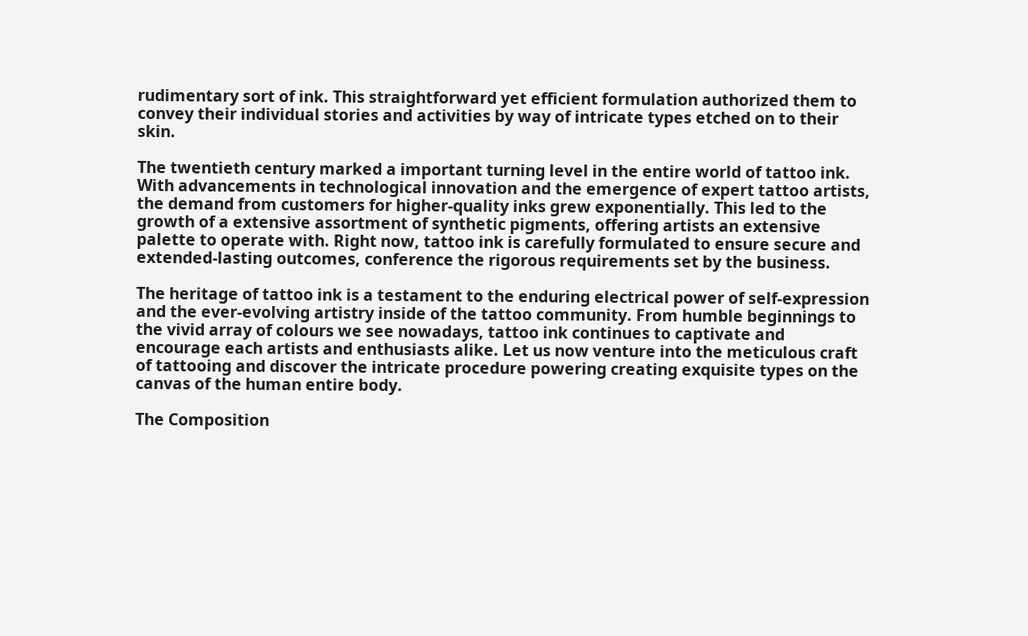rudimentary sort of ink. This straightforward yet efficient formulation authorized them to convey their individual stories and activities by way of intricate types etched on to their skin.

The twentieth century marked a important turning level in the entire world of tattoo ink. With advancements in technological innovation and the emergence of expert tattoo artists, the demand from customers for higher-quality inks grew exponentially. This led to the growth of a extensive assortment of synthetic pigments, offering artists an extensive palette to operate with. Right now, tattoo ink is carefully formulated to ensure secure and extended-lasting outcomes, conference the rigorous requirements set by the business.

The heritage of tattoo ink is a testament to the enduring electrical power of self-expression and the ever-evolving artistry inside of the tattoo community. From humble beginnings to the vivid array of colours we see nowadays, tattoo ink continues to captivate and encourage each artists and enthusiasts alike. Let us now venture into the meticulous craft of tattooing and discover the intricate procedure powering creating exquisite types on the canvas of the human entire body.

The Composition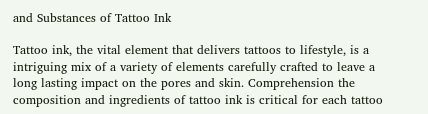and Substances of Tattoo Ink

Tattoo ink, the vital element that delivers tattoos to lifestyle, is a intriguing mix of a variety of elements carefully crafted to leave a long lasting impact on the pores and skin. Comprehension the composition and ingredients of tattoo ink is critical for each tattoo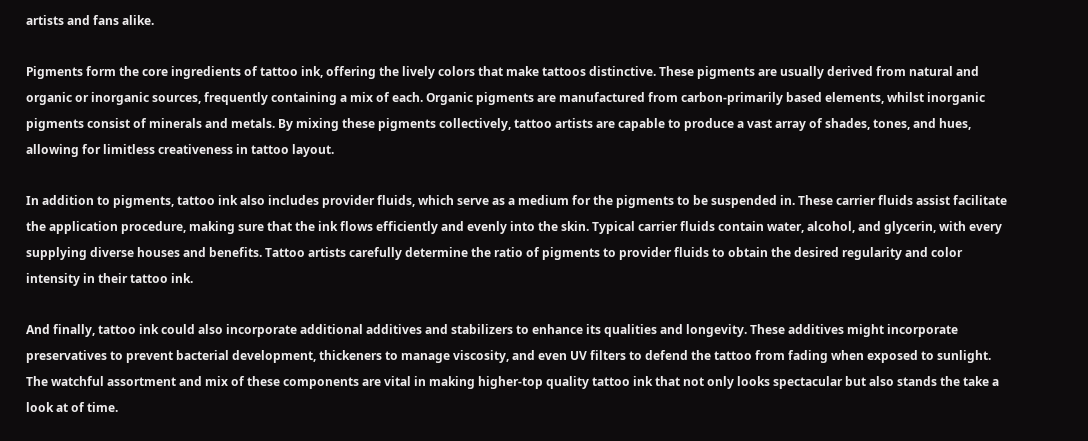artists and fans alike.

Pigments form the core ingredients of tattoo ink, offering the lively colors that make tattoos distinctive. These pigments are usually derived from natural and organic or inorganic sources, frequently containing a mix of each. Organic pigments are manufactured from carbon-primarily based elements, whilst inorganic pigments consist of minerals and metals. By mixing these pigments collectively, tattoo artists are capable to produce a vast array of shades, tones, and hues, allowing for limitless creativeness in tattoo layout.

In addition to pigments, tattoo ink also includes provider fluids, which serve as a medium for the pigments to be suspended in. These carrier fluids assist facilitate the application procedure, making sure that the ink flows efficiently and evenly into the skin. Typical carrier fluids contain water, alcohol, and glycerin, with every supplying diverse houses and benefits. Tattoo artists carefully determine the ratio of pigments to provider fluids to obtain the desired regularity and color intensity in their tattoo ink.

And finally, tattoo ink could also incorporate additional additives and stabilizers to enhance its qualities and longevity. These additives might incorporate preservatives to prevent bacterial development, thickeners to manage viscosity, and even UV filters to defend the tattoo from fading when exposed to sunlight. The watchful assortment and mix of these components are vital in making higher-top quality tattoo ink that not only looks spectacular but also stands the take a look at of time.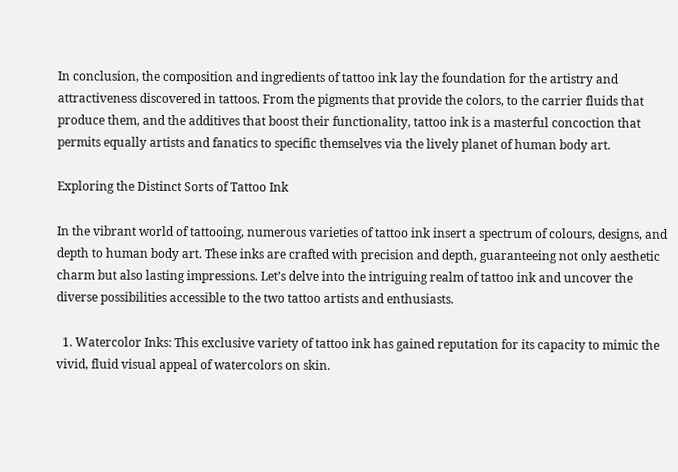In conclusion, the composition and ingredients of tattoo ink lay the foundation for the artistry and attractiveness discovered in tattoos. From the pigments that provide the colors, to the carrier fluids that produce them, and the additives that boost their functionality, tattoo ink is a masterful concoction that permits equally artists and fanatics to specific themselves via the lively planet of human body art.

Exploring the Distinct Sorts of Tattoo Ink

In the vibrant world of tattooing, numerous varieties of tattoo ink insert a spectrum of colours, designs, and depth to human body art. These inks are crafted with precision and depth, guaranteeing not only aesthetic charm but also lasting impressions. Let’s delve into the intriguing realm of tattoo ink and uncover the diverse possibilities accessible to the two tattoo artists and enthusiasts.

  1. Watercolor Inks: This exclusive variety of tattoo ink has gained reputation for its capacity to mimic the vivid, fluid visual appeal of watercolors on skin.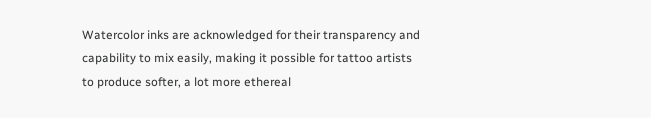Watercolor inks are acknowledged for their transparency and capability to mix easily, making it possible for tattoo artists to produce softer, a lot more ethereal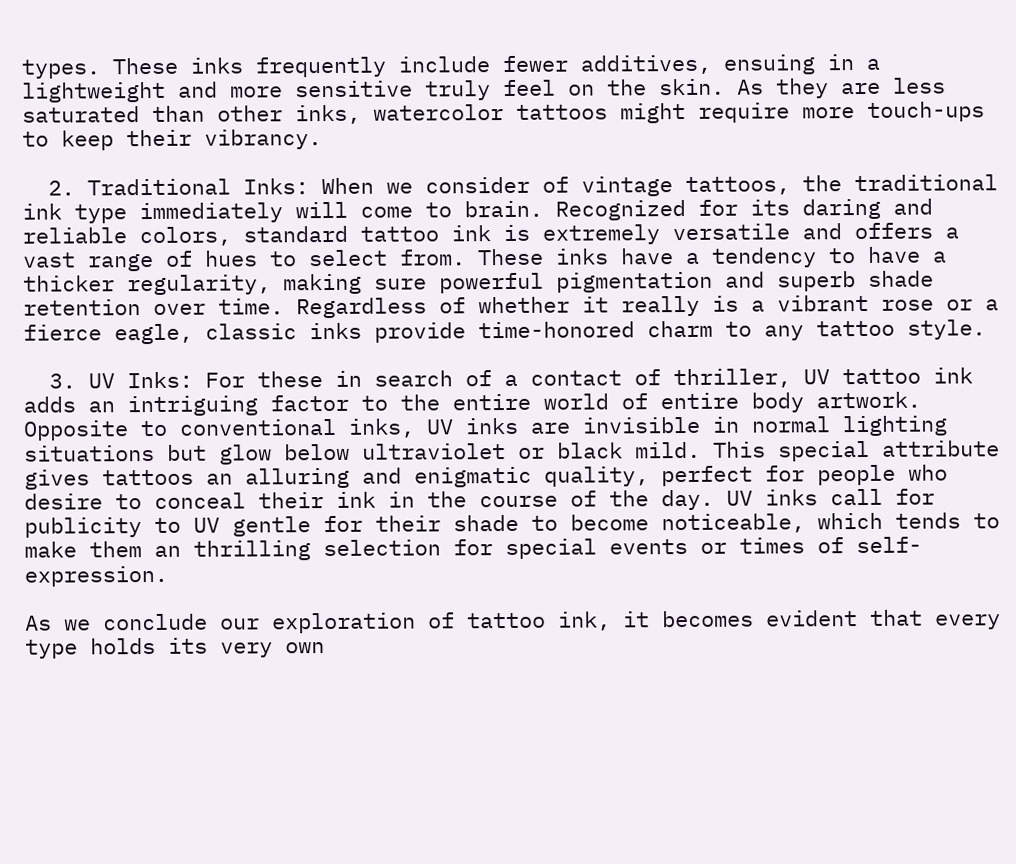types. These inks frequently include fewer additives, ensuing in a lightweight and more sensitive truly feel on the skin. As they are less saturated than other inks, watercolor tattoos might require more touch-ups to keep their vibrancy.

  2. Traditional Inks: When we consider of vintage tattoos, the traditional ink type immediately will come to brain. Recognized for its daring and reliable colors, standard tattoo ink is extremely versatile and offers a vast range of hues to select from. These inks have a tendency to have a thicker regularity, making sure powerful pigmentation and superb shade retention over time. Regardless of whether it really is a vibrant rose or a fierce eagle, classic inks provide time-honored charm to any tattoo style.

  3. UV Inks: For these in search of a contact of thriller, UV tattoo ink adds an intriguing factor to the entire world of entire body artwork. Opposite to conventional inks, UV inks are invisible in normal lighting situations but glow below ultraviolet or black mild. This special attribute gives tattoos an alluring and enigmatic quality, perfect for people who desire to conceal their ink in the course of the day. UV inks call for publicity to UV gentle for their shade to become noticeable, which tends to make them an thrilling selection for special events or times of self-expression.

As we conclude our exploration of tattoo ink, it becomes evident that every type holds its very own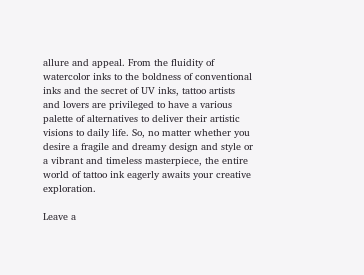allure and appeal. From the fluidity of watercolor inks to the boldness of conventional inks and the secret of UV inks, tattoo artists and lovers are privileged to have a various palette of alternatives to deliver their artistic visions to daily life. So, no matter whether you desire a fragile and dreamy design and style or a vibrant and timeless masterpiece, the entire world of tattoo ink eagerly awaits your creative exploration.

Leave a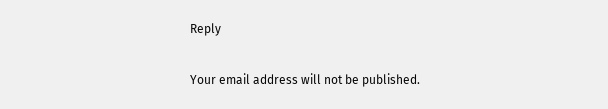Reply

Your email address will not be published.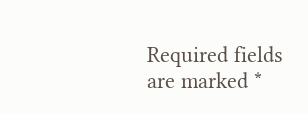Required fields are marked *